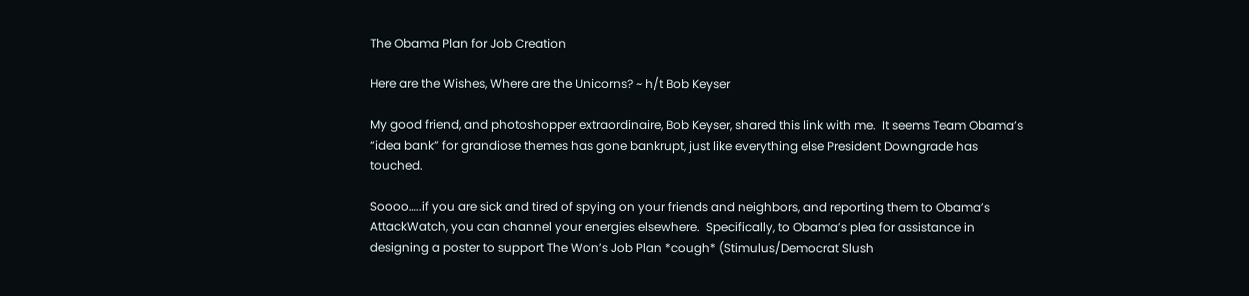The Obama Plan for Job Creation

Here are the Wishes, Where are the Unicorns? ~ h/t Bob Keyser

My good friend, and photoshopper extraordinaire, Bob Keyser, shared this link with me.  It seems Team Obama’s “idea bank” for grandiose themes has gone bankrupt, just like everything else President Downgrade has touched.

Soooo…..if you are sick and tired of spying on your friends and neighbors, and reporting them to Obama’s AttackWatch, you can channel your energies elsewhere.  Specifically, to Obama’s plea for assistance in designing a poster to support The Won’s Job Plan *cough* (Stimulus/Democrat Slush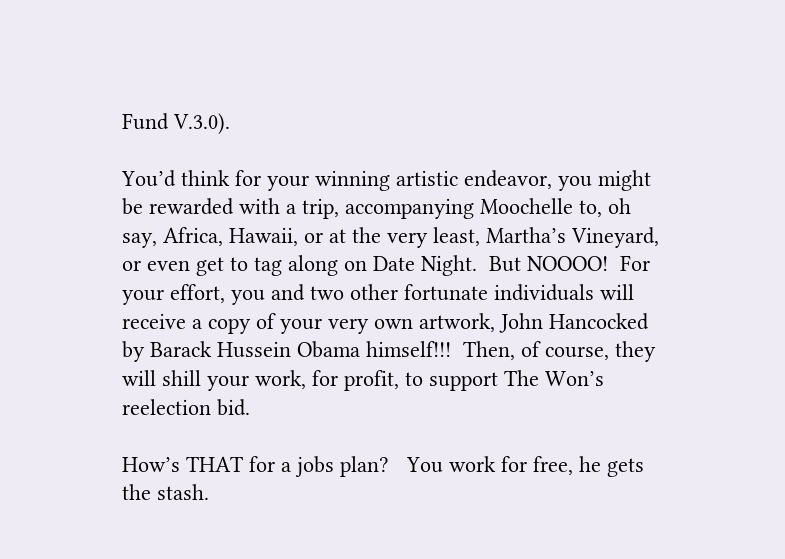Fund V.3.0).

You’d think for your winning artistic endeavor, you might be rewarded with a trip, accompanying Moochelle to, oh say, Africa, Hawaii, or at the very least, Martha’s Vineyard, or even get to tag along on Date Night.  But NOOOO!  For your effort, you and two other fortunate individuals will receive a copy of your very own artwork, John Hancocked by Barack Hussein Obama himself!!!  Then, of course, they will shill your work, for profit, to support The Won’s reelection bid.

How’s THAT for a jobs plan?   You work for free, he gets the stash.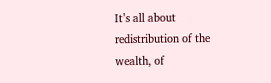It’s all about redistribution of the wealth, of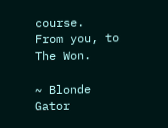course.  From you, to The Won.

~ Blonde Gator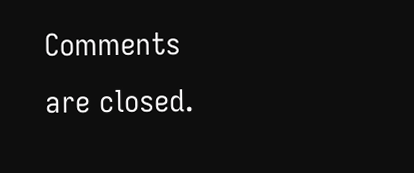Comments are closed.